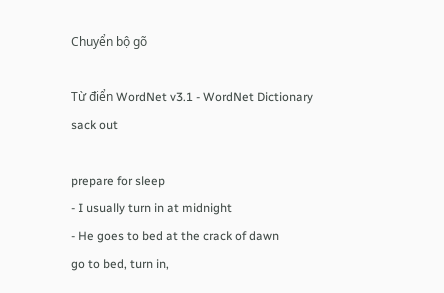Chuyển bộ gõ

Từ điển WordNet v3.1 - WordNet Dictionary
sack out

prepare for sleep
- I usually turn in at midnight
- He goes to bed at the crack of dawn
go to bed, turn in,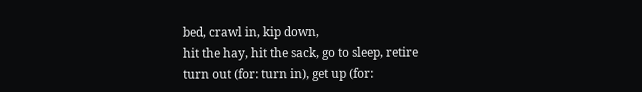bed, crawl in, kip down,
hit the hay, hit the sack, go to sleep, retire
turn out (for: turn in), get up (for: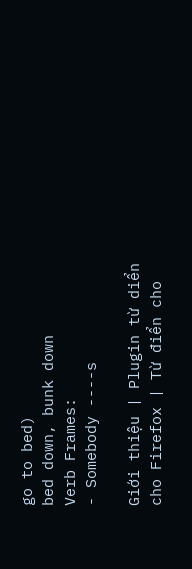go to bed)
bed down, bunk down
Verb Frames:
- Somebody ----s

Giới thiệu | Plugin từ diển cho Firefox | Từ điển cho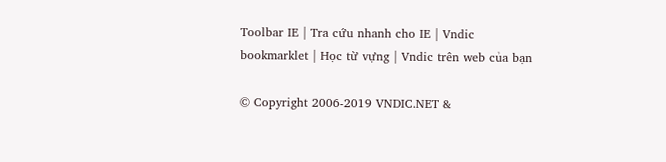Toolbar IE | Tra cứu nhanh cho IE | Vndic bookmarklet | Học từ vựng | Vndic trên web của bạn

© Copyright 2006-2019 VNDIC.NET &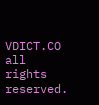VDICT.CO all rights reserved.